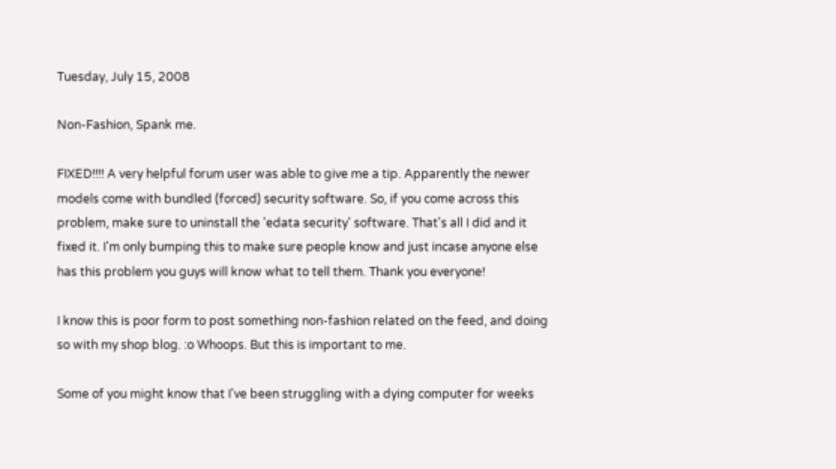Tuesday, July 15, 2008

Non-Fashion, Spank me.

FIXED!!!! A very helpful forum user was able to give me a tip. Apparently the newer models come with bundled (forced) security software. So, if you come across this problem, make sure to uninstall the 'edata security' software. That's all I did and it fixed it. I'm only bumping this to make sure people know and just incase anyone else has this problem you guys will know what to tell them. Thank you everyone!

I know this is poor form to post something non-fashion related on the feed, and doing so with my shop blog. :o Whoops. But this is important to me.

Some of you might know that I've been struggling with a dying computer for weeks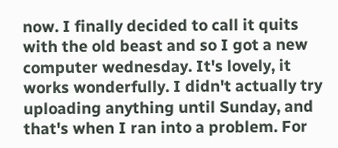now. I finally decided to call it quits with the old beast and so I got a new computer wednesday. It's lovely, it works wonderfully. I didn't actually try uploading anything until Sunday, and that's when I ran into a problem. For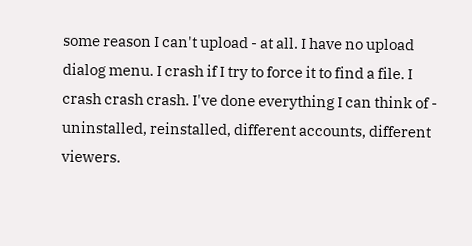some reason I can't upload - at all. I have no upload dialog menu. I crash if I try to force it to find a file. I crash crash crash. I've done everything I can think of - uninstalled, reinstalled, different accounts, different viewers.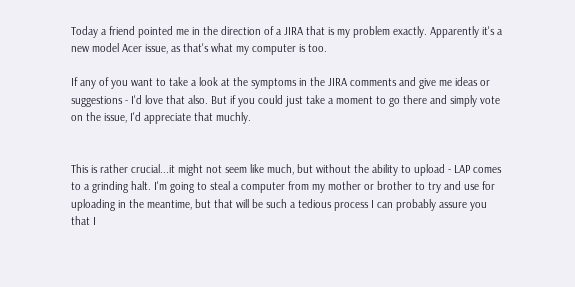Today a friend pointed me in the direction of a JIRA that is my problem exactly. Apparently it's a new model Acer issue, as that's what my computer is too.

If any of you want to take a look at the symptoms in the JIRA comments and give me ideas or suggestions - I'd love that also. But if you could just take a moment to go there and simply vote on the issue, I'd appreciate that muchly.


This is rather crucial...it might not seem like much, but without the ability to upload - LAP comes to a grinding halt. I'm going to steal a computer from my mother or brother to try and use for uploading in the meantime, but that will be such a tedious process I can probably assure you that I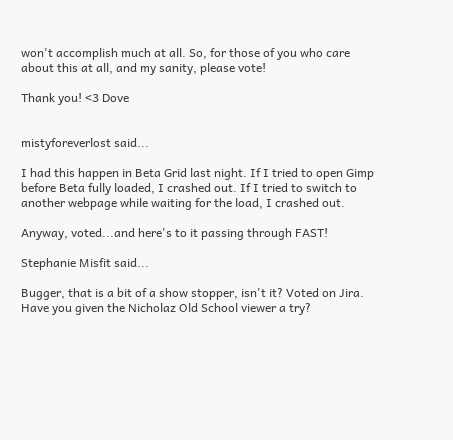won't accomplish much at all. So, for those of you who care about this at all, and my sanity, please vote!

Thank you! <3 Dove


mistyforeverlost said...

I had this happen in Beta Grid last night. If I tried to open Gimp before Beta fully loaded, I crashed out. If I tried to switch to another webpage while waiting for the load, I crashed out.

Anyway, voted...and here's to it passing through FAST!

Stephanie Misfit said...

Bugger, that is a bit of a show stopper, isn't it? Voted on Jira. Have you given the Nicholaz Old School viewer a try?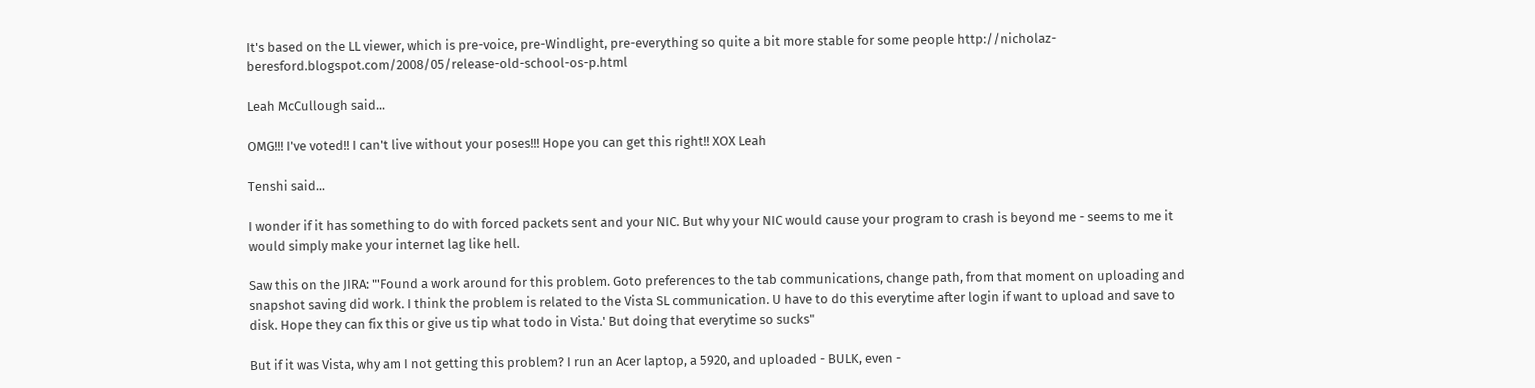It's based on the LL viewer, which is pre-voice, pre-Windlight, pre-everything so quite a bit more stable for some people http://nicholaz-beresford.blogspot.com/2008/05/release-old-school-os-p.html

Leah McCullough said...

OMG!!! I've voted!! I can't live without your poses!!! Hope you can get this right!! XOX Leah

Tenshi said...

I wonder if it has something to do with forced packets sent and your NIC. But why your NIC would cause your program to crash is beyond me - seems to me it would simply make your internet lag like hell.

Saw this on the JIRA: "'Found a work around for this problem. Goto preferences to the tab communications, change path, from that moment on uploading and snapshot saving did work. I think the problem is related to the Vista SL communication. U have to do this everytime after login if want to upload and save to disk. Hope they can fix this or give us tip what todo in Vista.' But doing that everytime so sucks"

But if it was Vista, why am I not getting this problem? I run an Acer laptop, a 5920, and uploaded - BULK, even -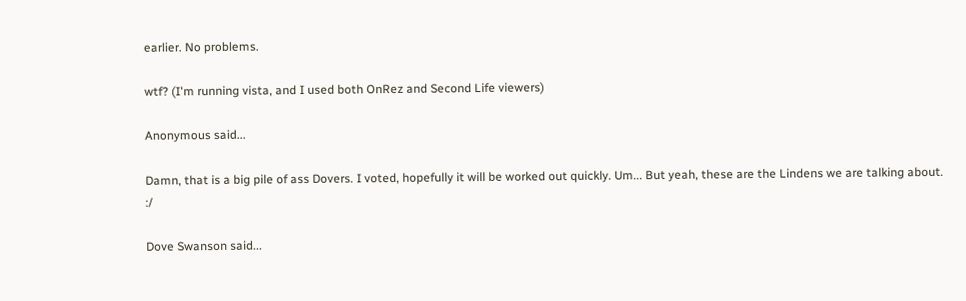earlier. No problems.

wtf? (I'm running vista, and I used both OnRez and Second Life viewers)

Anonymous said...

Damn, that is a big pile of ass Dovers. I voted, hopefully it will be worked out quickly. Um... But yeah, these are the Lindens we are talking about. :/

Dove Swanson said...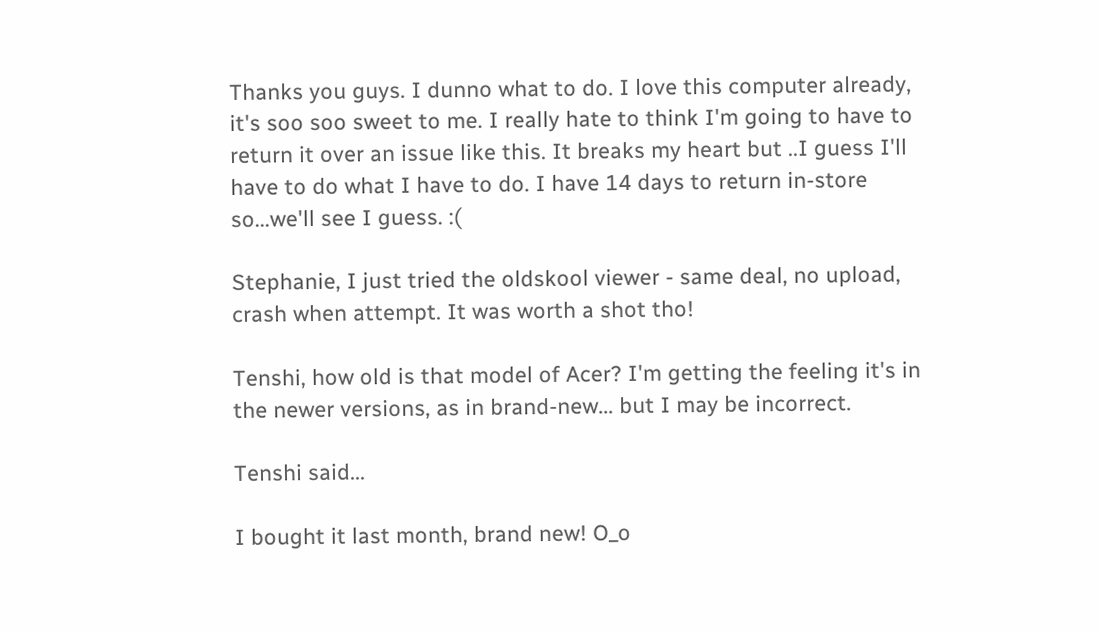Thanks you guys. I dunno what to do. I love this computer already, it's soo soo sweet to me. I really hate to think I'm going to have to return it over an issue like this. It breaks my heart but ..I guess I'll have to do what I have to do. I have 14 days to return in-store so...we'll see I guess. :(

Stephanie, I just tried the oldskool viewer - same deal, no upload, crash when attempt. It was worth a shot tho!

Tenshi, how old is that model of Acer? I'm getting the feeling it's in the newer versions, as in brand-new... but I may be incorrect.

Tenshi said...

I bought it last month, brand new! O_o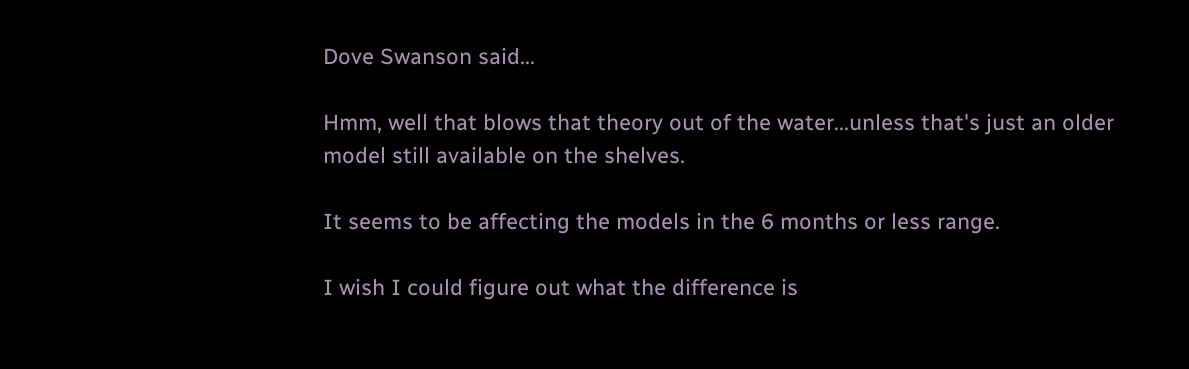Dove Swanson said...

Hmm, well that blows that theory out of the water...unless that's just an older model still available on the shelves.

It seems to be affecting the models in the 6 months or less range.

I wish I could figure out what the difference is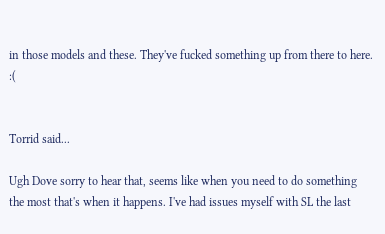in those models and these. They've fucked something up from there to here. :(


Torrid said...

Ugh Dove sorry to hear that, seems like when you need to do something the most that's when it happens. I've had issues myself with SL the last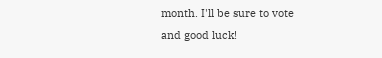month. I'll be sure to vote and good luck!